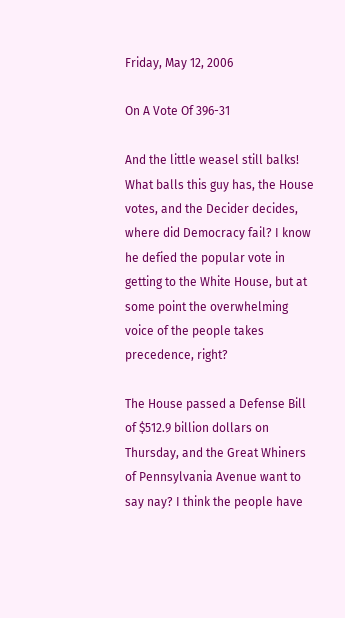Friday, May 12, 2006

On A Vote Of 396-31

And the little weasel still balks! What balls this guy has, the House votes, and the Decider decides, where did Democracy fail? I know he defied the popular vote in getting to the White House, but at some point the overwhelming voice of the people takes precedence, right?

The House passed a Defense Bill of $512.9 billion dollars on Thursday, and the Great Whiners of Pennsylvania Avenue want to say nay? I think the people have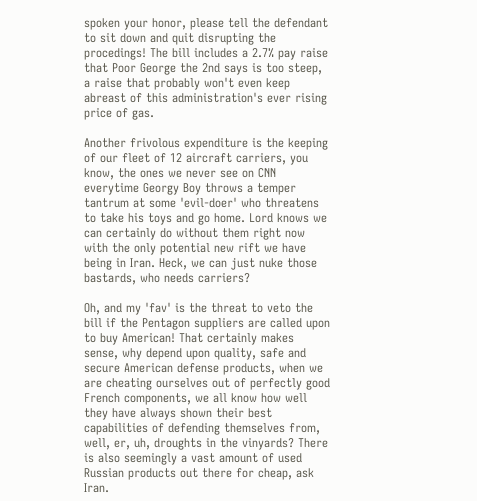spoken your honor, please tell the defendant to sit down and quit disrupting the procedings! The bill includes a 2.7% pay raise that Poor George the 2nd says is too steep, a raise that probably won't even keep abreast of this administration's ever rising price of gas.

Another frivolous expenditure is the keeping of our fleet of 12 aircraft carriers, you know, the ones we never see on CNN everytime Georgy Boy throws a temper tantrum at some 'evil-doer' who threatens to take his toys and go home. Lord knows we can certainly do without them right now with the only potential new rift we have being in Iran. Heck, we can just nuke those bastards, who needs carriers?

Oh, and my 'fav' is the threat to veto the bill if the Pentagon suppliers are called upon to buy American! That certainly makes sense, why depend upon quality, safe and secure American defense products, when we are cheating ourselves out of perfectly good French components, we all know how well they have always shown their best capabilities of defending themselves from, well, er, uh, droughts in the vinyards? There is also seemingly a vast amount of used Russian products out there for cheap, ask Iran.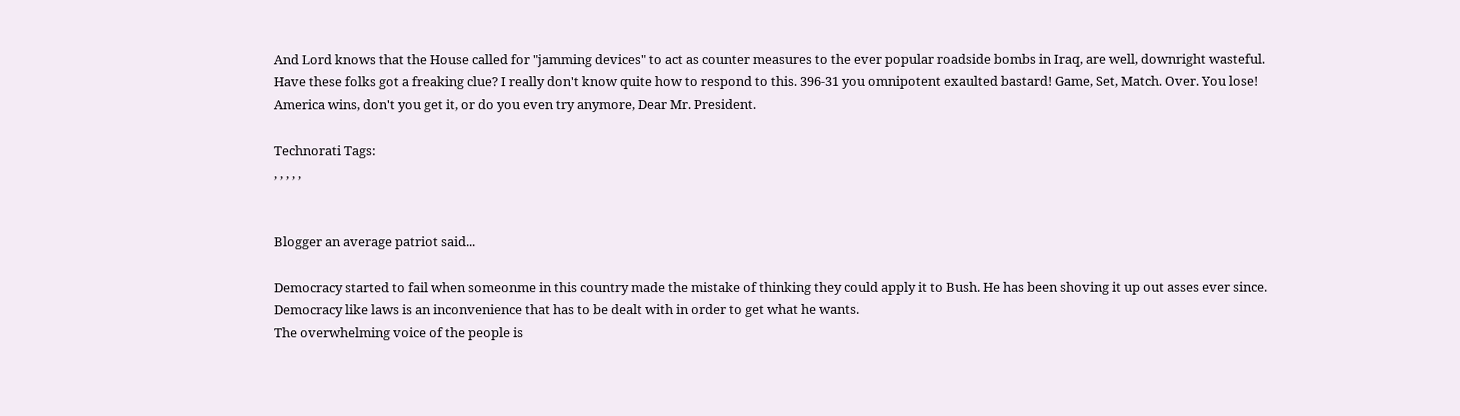And Lord knows that the House called for "jamming devices" to act as counter measures to the ever popular roadside bombs in Iraq, are well, downright wasteful. Have these folks got a freaking clue? I really don't know quite how to respond to this. 396-31 you omnipotent exaulted bastard! Game, Set, Match. Over. You lose! America wins, don't you get it, or do you even try anymore, Dear Mr. President.

Technorati Tags:
, , , , ,


Blogger an average patriot said...

Democracy started to fail when someonme in this country made the mistake of thinking they could apply it to Bush. He has been shoving it up out asses ever since. Democracy like laws is an inconvenience that has to be dealt with in order to get what he wants.
The overwhelming voice of the people is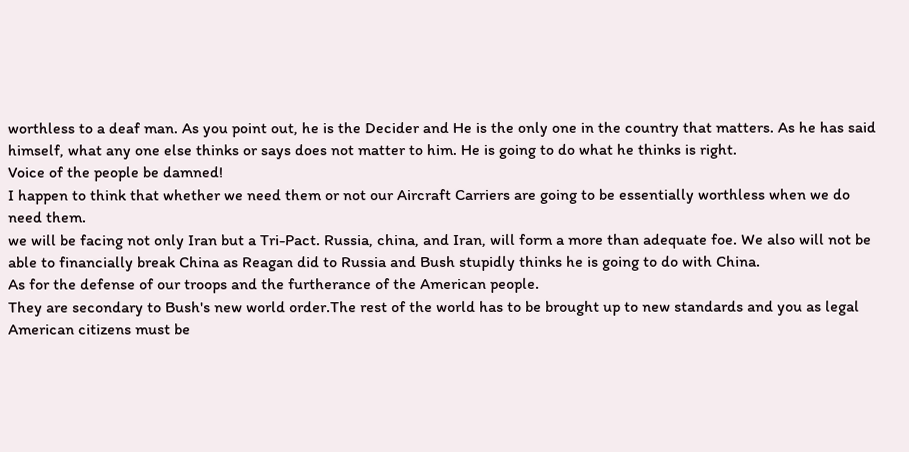worthless to a deaf man. As you point out, he is the Decider and He is the only one in the country that matters. As he has said himself, what any one else thinks or says does not matter to him. He is going to do what he thinks is right.
Voice of the people be damned!
I happen to think that whether we need them or not our Aircraft Carriers are going to be essentially worthless when we do need them.
we will be facing not only Iran but a Tri-Pact. Russia, china, and Iran, will form a more than adequate foe. We also will not be able to financially break China as Reagan did to Russia and Bush stupidly thinks he is going to do with China.
As for the defense of our troops and the furtherance of the American people.
They are secondary to Bush's new world order.The rest of the world has to be brought up to new standards and you as legal American citizens must be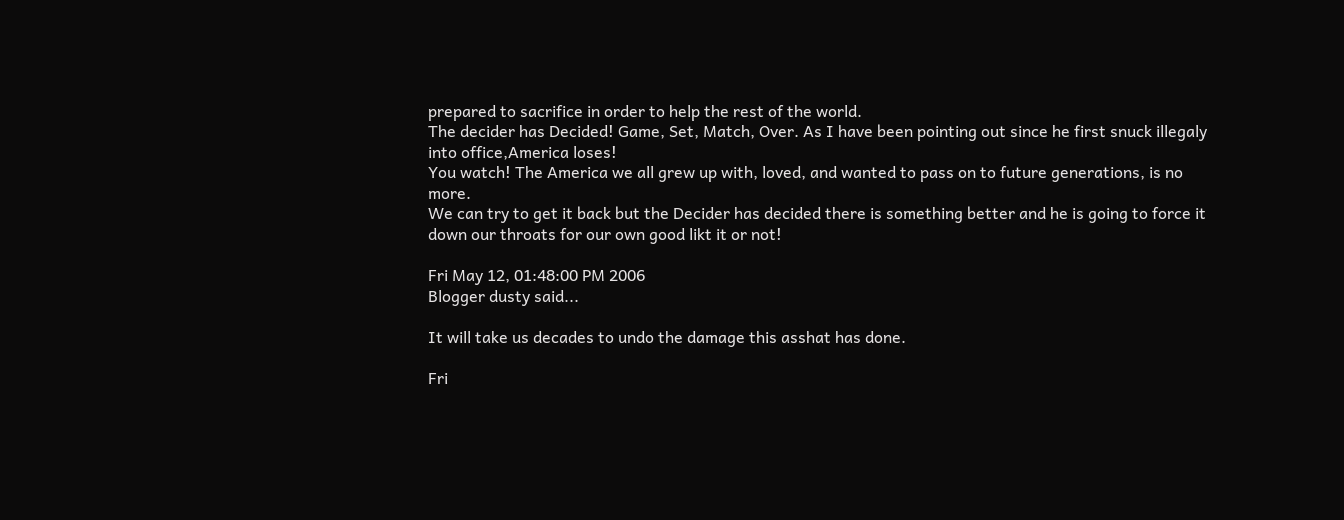prepared to sacrifice in order to help the rest of the world.
The decider has Decided! Game, Set, Match, Over. As I have been pointing out since he first snuck illegaly into office,America loses!
You watch! The America we all grew up with, loved, and wanted to pass on to future generations, is no more.
We can try to get it back but the Decider has decided there is something better and he is going to force it down our throats for our own good likt it or not!

Fri May 12, 01:48:00 PM 2006
Blogger dusty said...

It will take us decades to undo the damage this asshat has done.

Fri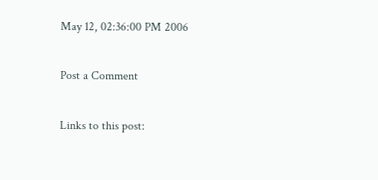May 12, 02:36:00 PM 2006

Post a Comment

Links to this post: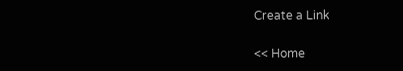Create a Link

<< Home